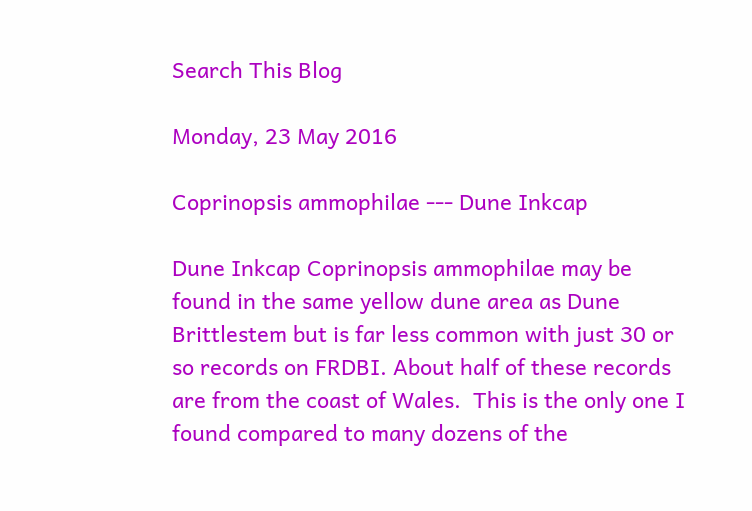Search This Blog

Monday, 23 May 2016

Coprinopsis ammophilae --- Dune Inkcap

Dune Inkcap Coprinopsis ammophilae may be found in the same yellow dune area as Dune Brittlestem but is far less common with just 30 or so records on FRDBI. About half of these records are from the coast of Wales.  This is the only one I found compared to many dozens of the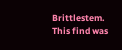Brittlestem.  This find was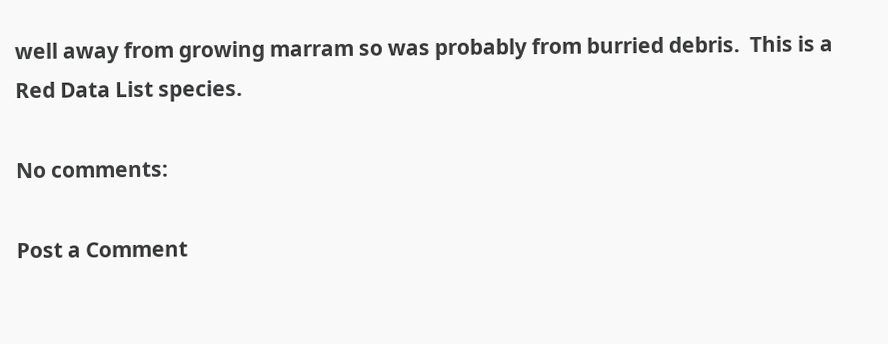well away from growing marram so was probably from burried debris.  This is a Red Data List species.

No comments:

Post a Comment